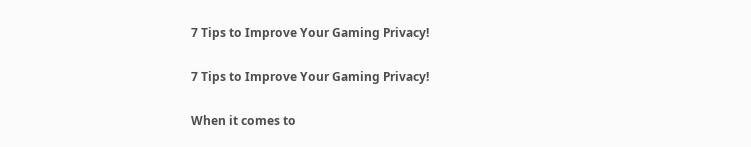7 Tips to Improve Your Gaming Privacy!

7 Tips to Improve Your Gaming Privacy!

When it comes to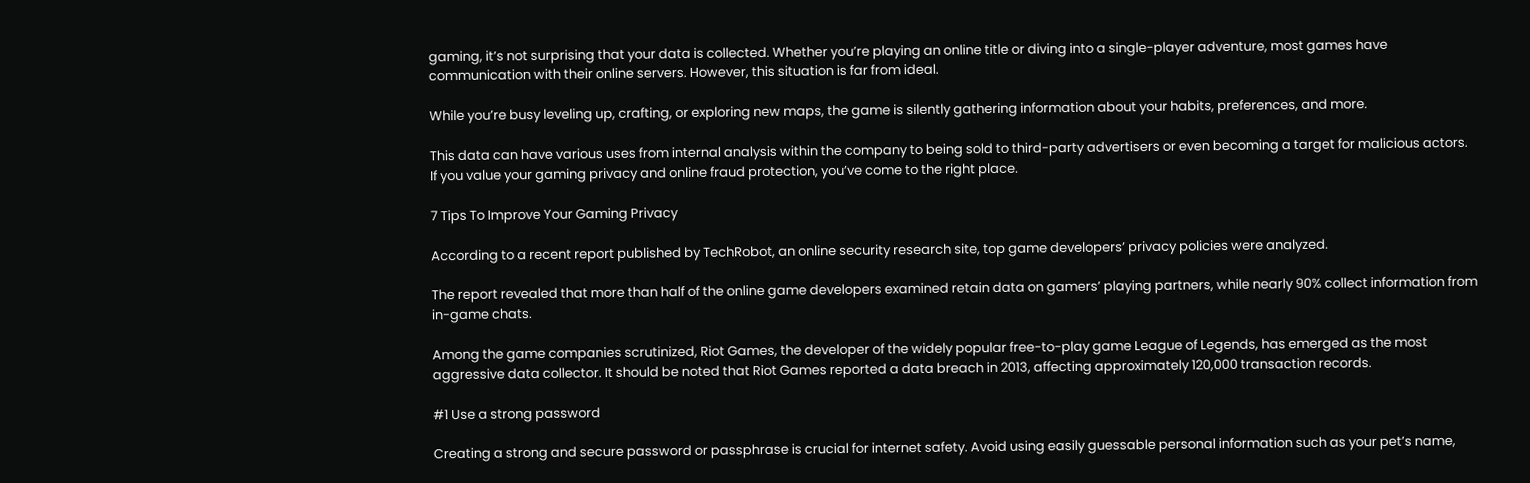gaming, it’s not surprising that your data is collected. Whether you’re playing an online title or diving into a single-player adventure, most games have communication with their online servers. However, this situation is far from ideal.

While you’re busy leveling up, crafting, or exploring new maps, the game is silently gathering information about your habits, preferences, and more.

This data can have various uses from internal analysis within the company to being sold to third-party advertisers or even becoming a target for malicious actors. If you value your gaming privacy and online fraud protection, you’ve come to the right place.

7 Tips To Improve Your Gaming Privacy

According to a recent report published by TechRobot, an online security research site, top game developers’ privacy policies were analyzed.

The report revealed that more than half of the online game developers examined retain data on gamers’ playing partners, while nearly 90% collect information from in-game chats.

Among the game companies scrutinized, Riot Games, the developer of the widely popular free-to-play game League of Legends, has emerged as the most aggressive data collector. It should be noted that Riot Games reported a data breach in 2013, affecting approximately 120,000 transaction records.

#1 Use a strong password

Creating a strong and secure password or passphrase is crucial for internet safety. Avoid using easily guessable personal information such as your pet’s name,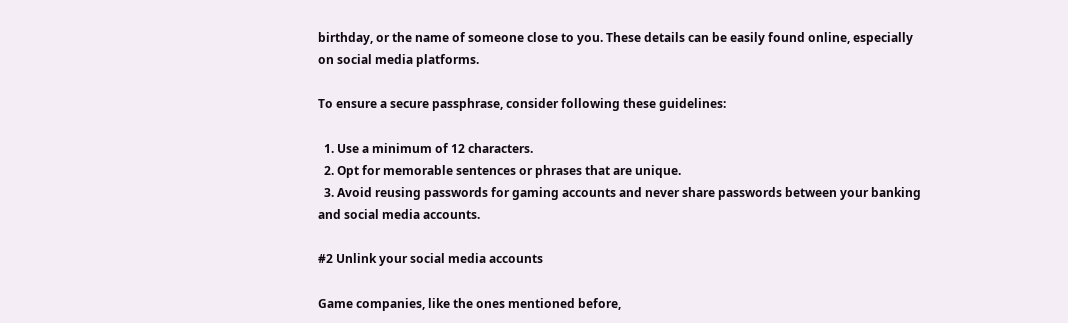birthday, or the name of someone close to you. These details can be easily found online, especially on social media platforms.

To ensure a secure passphrase, consider following these guidelines:

  1. Use a minimum of 12 characters.
  2. Opt for memorable sentences or phrases that are unique.
  3. Avoid reusing passwords for gaming accounts and never share passwords between your banking and social media accounts.

#2 Unlink your social media accounts

Game companies, like the ones mentioned before,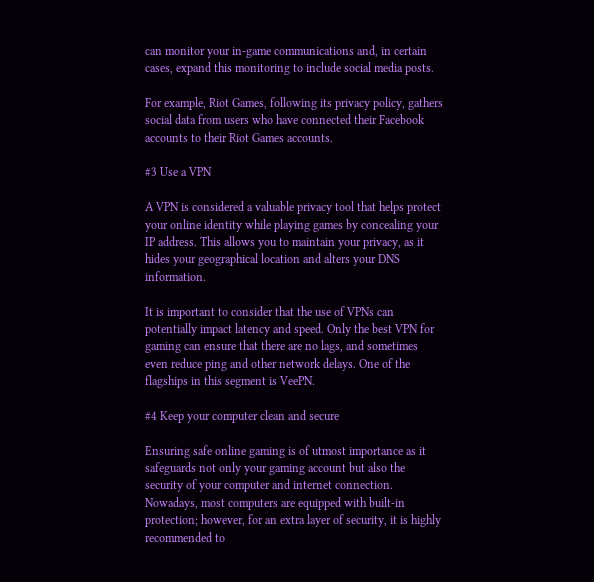can monitor your in-game communications and, in certain cases, expand this monitoring to include social media posts.

For example, Riot Games, following its privacy policy, gathers social data from users who have connected their Facebook accounts to their Riot Games accounts.

#3 Use a VPN

A VPN is considered a valuable privacy tool that helps protect your online identity while playing games by concealing your IP address. This allows you to maintain your privacy, as it hides your geographical location and alters your DNS information.

It is important to consider that the use of VPNs can potentially impact latency and speed. Only the best VPN for gaming can ensure that there are no lags, and sometimes even reduce ping and other network delays. One of the flagships in this segment is VeePN.

#4 Keep your computer clean and secure

Ensuring safe online gaming is of utmost importance as it safeguards not only your gaming account but also the security of your computer and internet connection. Nowadays, most computers are equipped with built-in protection; however, for an extra layer of security, it is highly recommended to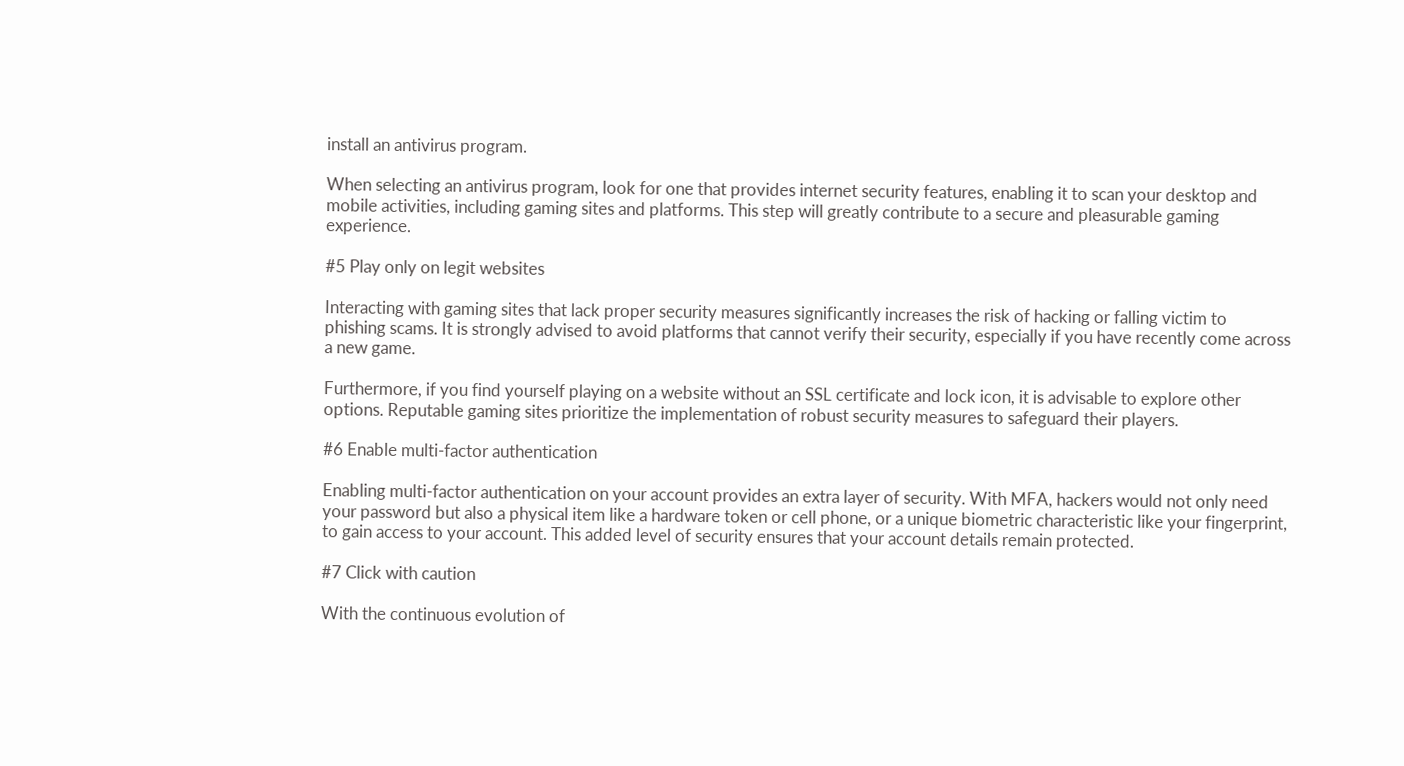install an antivirus program.

When selecting an antivirus program, look for one that provides internet security features, enabling it to scan your desktop and mobile activities, including gaming sites and platforms. This step will greatly contribute to a secure and pleasurable gaming experience.

#5 Play only on legit websites

Interacting with gaming sites that lack proper security measures significantly increases the risk of hacking or falling victim to phishing scams. It is strongly advised to avoid platforms that cannot verify their security, especially if you have recently come across a new game.

Furthermore, if you find yourself playing on a website without an SSL certificate and lock icon, it is advisable to explore other options. Reputable gaming sites prioritize the implementation of robust security measures to safeguard their players.

#6 Enable multi-factor authentication

Enabling multi-factor authentication on your account provides an extra layer of security. With MFA, hackers would not only need your password but also a physical item like a hardware token or cell phone, or a unique biometric characteristic like your fingerprint, to gain access to your account. This added level of security ensures that your account details remain protected.

#7 Click with caution

With the continuous evolution of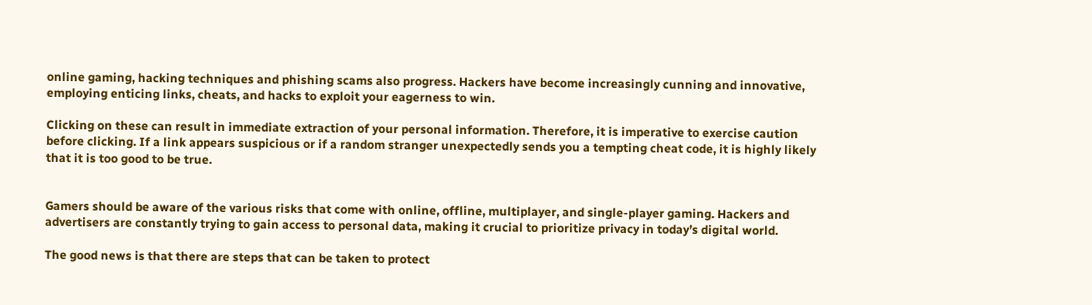online gaming, hacking techniques and phishing scams also progress. Hackers have become increasingly cunning and innovative, employing enticing links, cheats, and hacks to exploit your eagerness to win.

Clicking on these can result in immediate extraction of your personal information. Therefore, it is imperative to exercise caution before clicking. If a link appears suspicious or if a random stranger unexpectedly sends you a tempting cheat code, it is highly likely that it is too good to be true.


Gamers should be aware of the various risks that come with online, offline, multiplayer, and single-player gaming. Hackers and advertisers are constantly trying to gain access to personal data, making it crucial to prioritize privacy in today’s digital world.

The good news is that there are steps that can be taken to protect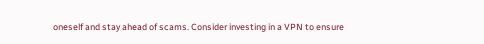oneself and stay ahead of scams. Consider investing in a VPN to ensure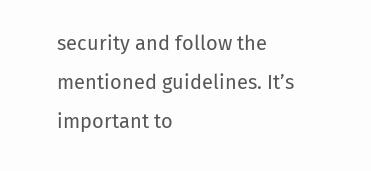security and follow the mentioned guidelines. It’s important to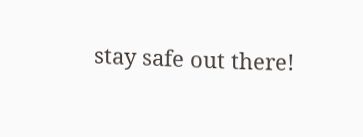stay safe out there!